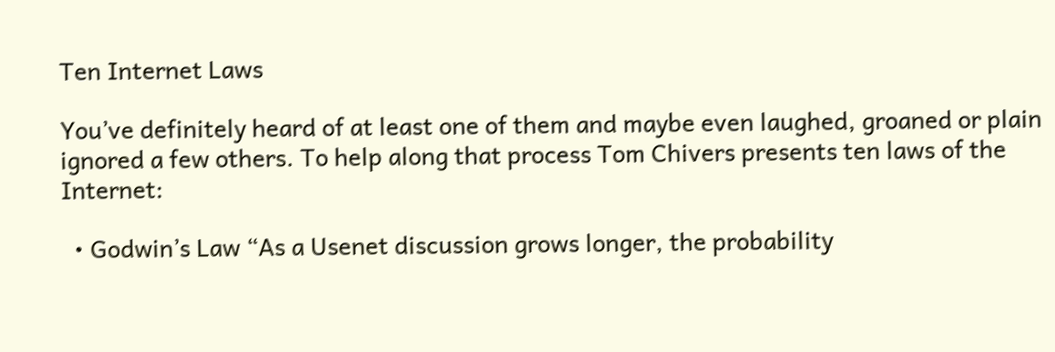Ten Internet Laws

You’ve definitely heard of at least one of them and maybe even laughed, groaned or plain ignored a few others. To help along that process Tom Chivers presents ten laws of the Internet:

  • Godwin’s Law “As a Usenet discussion grows longer, the probability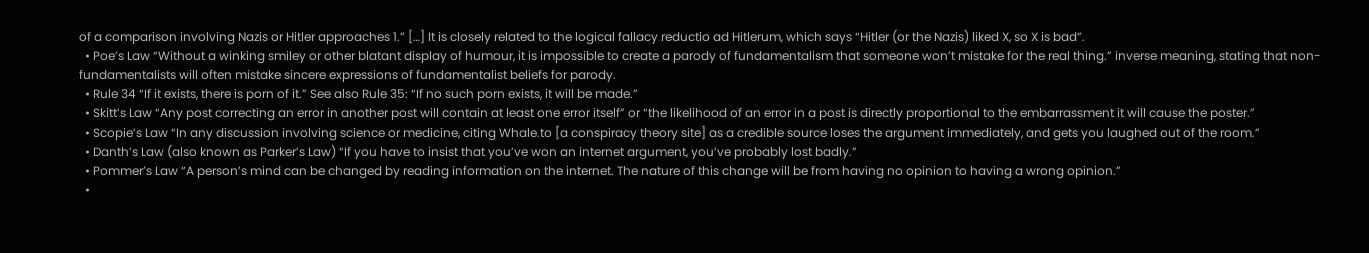of a comparison involving Nazis or Hitler approaches 1.” […] It is closely related to the logical fallacy reductio ad Hitlerum, which says “Hitler (or the Nazis) liked X, so X is bad”.
  • Poe’s Law “Without a winking smiley or other blatant display of humour, it is impossible to create a parody of fundamentalism that someone won’t mistake for the real thing.” inverse meaning, stating that non-fundamentalists will often mistake sincere expressions of fundamentalist beliefs for parody.
  • Rule 34 “If it exists, there is porn of it.” See also Rule 35: “If no such porn exists, it will be made.”
  • Skitt’s Law “Any post correcting an error in another post will contain at least one error itself” or “the likelihood of an error in a post is directly proportional to the embarrassment it will cause the poster.”
  • Scopie’s Law “In any discussion involving science or medicine, citing Whale.to [a conspiracy theory site] as a credible source loses the argument immediately, and gets you laughed out of the room.”
  • Danth’s Law (also known as Parker’s Law) “If you have to insist that you’ve won an internet argument, you’ve probably lost badly.”
  • Pommer’s Law “A person’s mind can be changed by reading information on the internet. The nature of this change will be from having no opinion to having a wrong opinion.”
  •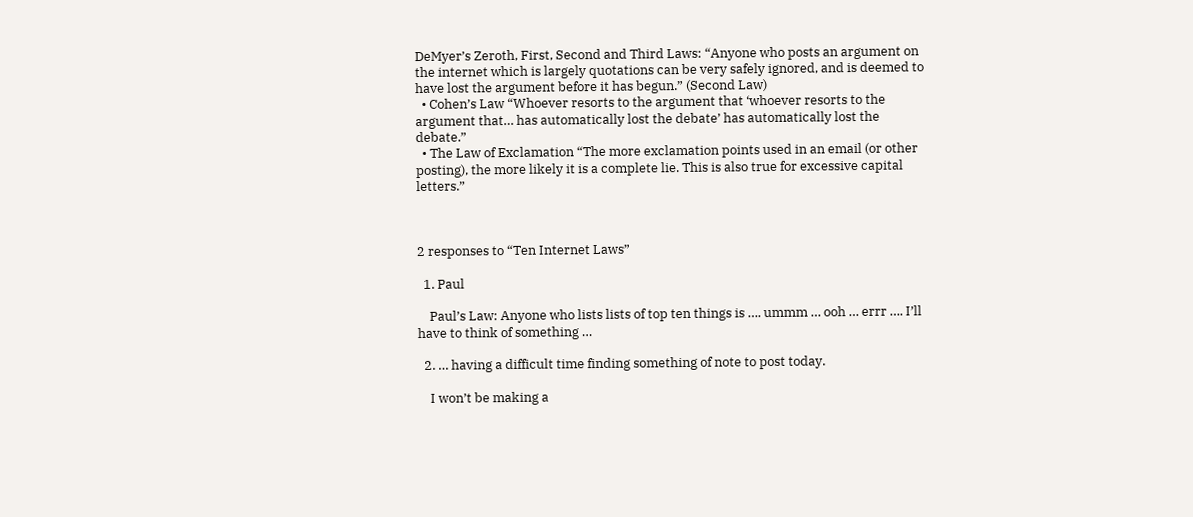DeMyer’s Zeroth, First, Second and Third Laws: “Anyone who posts an argument on the internet which is largely quotations can be very safely ignored, and is deemed to have lost the argument before it has begun.” (Second Law)
  • Cohen’s Law “Whoever resorts to the argument that ‘whoever resorts to the argument that… has automatically lost the debate’ has automatically lost the debate.”
  • The Law of Exclamation “The more exclamation points used in an email (or other posting), the more likely it is a complete lie. This is also true for excessive capital letters.”



2 responses to “Ten Internet Laws”

  1. Paul

    Paul’s Law: Anyone who lists lists of top ten things is …. ummm … ooh … errr …. I’ll have to think of something …

  2. … having a difficult time finding something of note to post today.

    I won’t be making a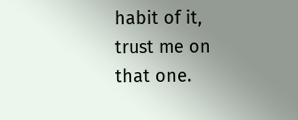habit of it, trust me on that one.